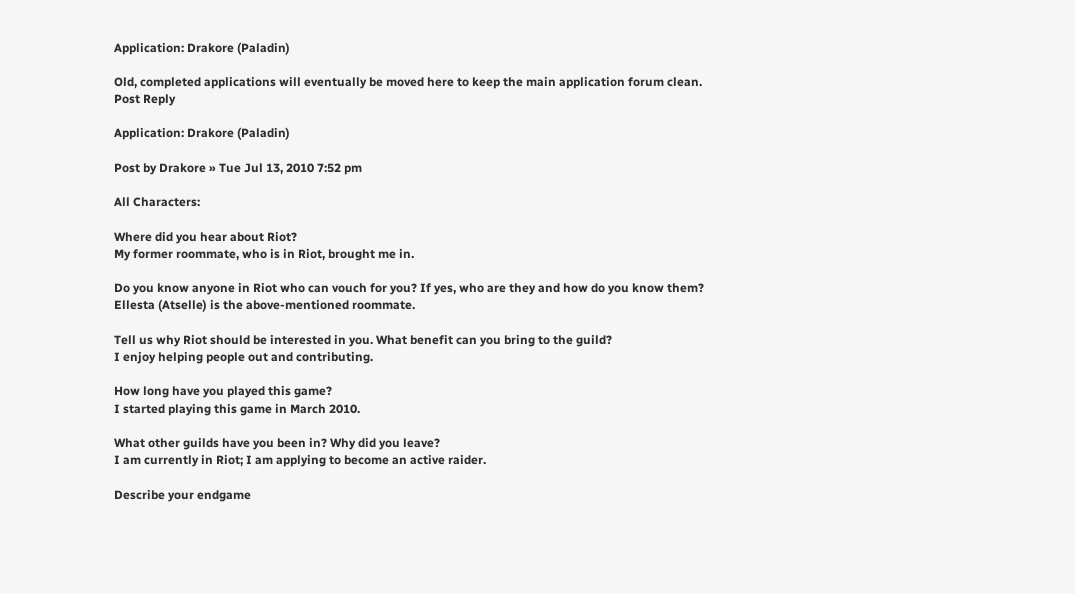Application: Drakore (Paladin)

Old, completed applications will eventually be moved here to keep the main application forum clean.
Post Reply

Application: Drakore (Paladin)

Post by Drakore » Tue Jul 13, 2010 7:52 pm

All Characters:

Where did you hear about Riot?
My former roommate, who is in Riot, brought me in.

Do you know anyone in Riot who can vouch for you? If yes, who are they and how do you know them?
Ellesta (Atselle) is the above-mentioned roommate.

Tell us why Riot should be interested in you. What benefit can you bring to the guild?
I enjoy helping people out and contributing.

How long have you played this game?
I started playing this game in March 2010.

What other guilds have you been in? Why did you leave?
I am currently in Riot; I am applying to become an active raider.

Describe your endgame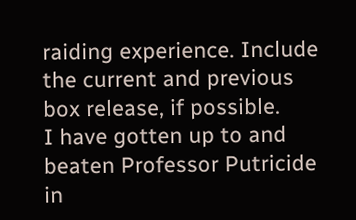raiding experience. Include the current and previous box release, if possible.
I have gotten up to and beaten Professor Putricide in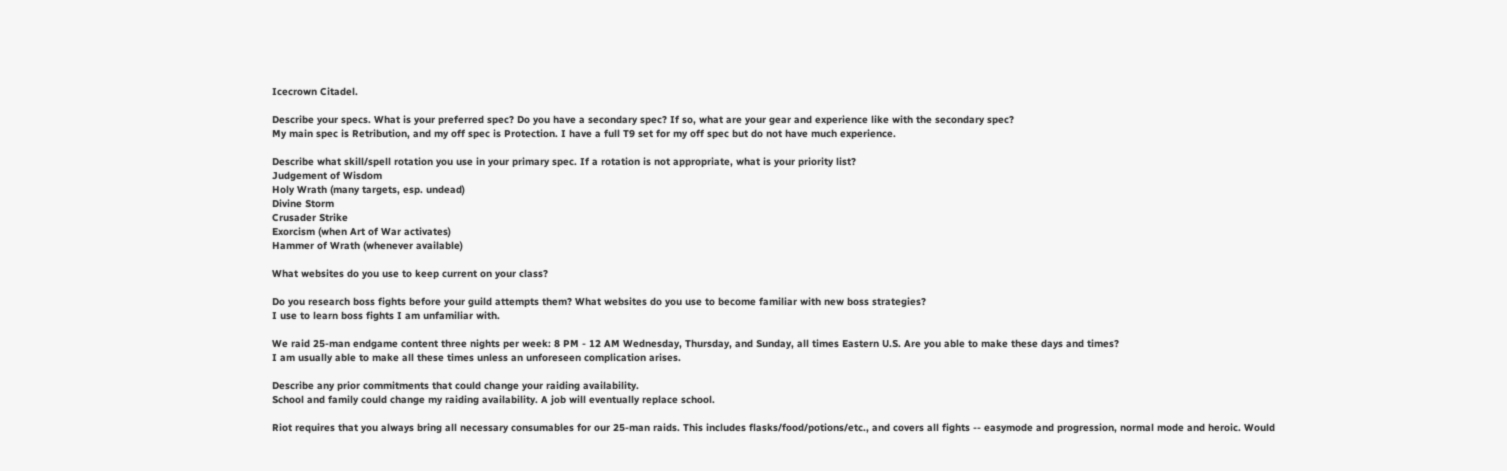Icecrown Citadel.

Describe your specs. What is your preferred spec? Do you have a secondary spec? If so, what are your gear and experience like with the secondary spec?
My main spec is Retribution, and my off spec is Protection. I have a full T9 set for my off spec but do not have much experience.

Describe what skill/spell rotation you use in your primary spec. If a rotation is not appropriate, what is your priority list?
Judgement of Wisdom
Holy Wrath (many targets, esp. undead)
Divine Storm
Crusader Strike
Exorcism (when Art of War activates)
Hammer of Wrath (whenever available)

What websites do you use to keep current on your class?

Do you research boss fights before your guild attempts them? What websites do you use to become familiar with new boss strategies?
I use to learn boss fights I am unfamiliar with.

We raid 25-man endgame content three nights per week: 8 PM - 12 AM Wednesday, Thursday, and Sunday, all times Eastern U.S. Are you able to make these days and times?
I am usually able to make all these times unless an unforeseen complication arises.

Describe any prior commitments that could change your raiding availability.
School and family could change my raiding availability. A job will eventually replace school.

Riot requires that you always bring all necessary consumables for our 25-man raids. This includes flasks/food/potions/etc., and covers all fights -- easymode and progression, normal mode and heroic. Would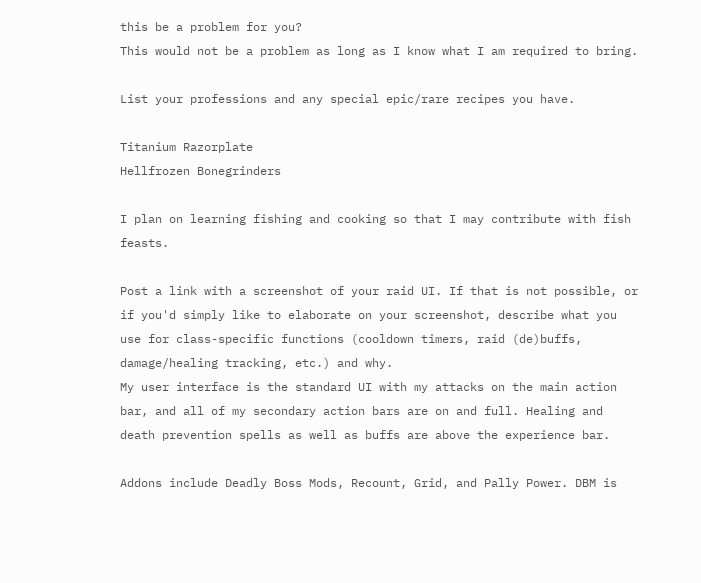this be a problem for you?
This would not be a problem as long as I know what I am required to bring.

List your professions and any special epic/rare recipes you have.

Titanium Razorplate
Hellfrozen Bonegrinders

I plan on learning fishing and cooking so that I may contribute with fish feasts.

Post a link with a screenshot of your raid UI. If that is not possible, or if you'd simply like to elaborate on your screenshot, describe what you use for class-specific functions (cooldown timers, raid (de)buffs, damage/healing tracking, etc.) and why.
My user interface is the standard UI with my attacks on the main action bar, and all of my secondary action bars are on and full. Healing and death prevention spells as well as buffs are above the experience bar.

Addons include Deadly Boss Mods, Recount, Grid, and Pally Power. DBM is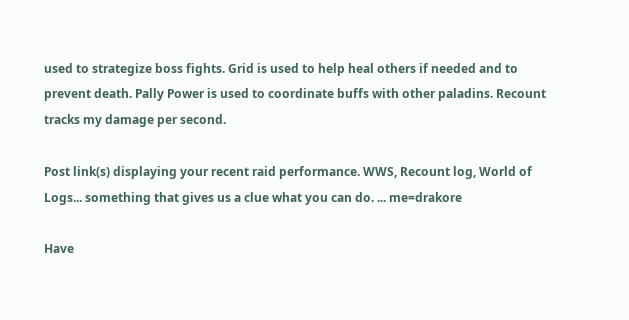used to strategize boss fights. Grid is used to help heal others if needed and to prevent death. Pally Power is used to coordinate buffs with other paladins. Recount tracks my damage per second.

Post link(s) displaying your recent raid performance. WWS, Recount log, World of Logs... something that gives us a clue what you can do. ... me=drakore

Have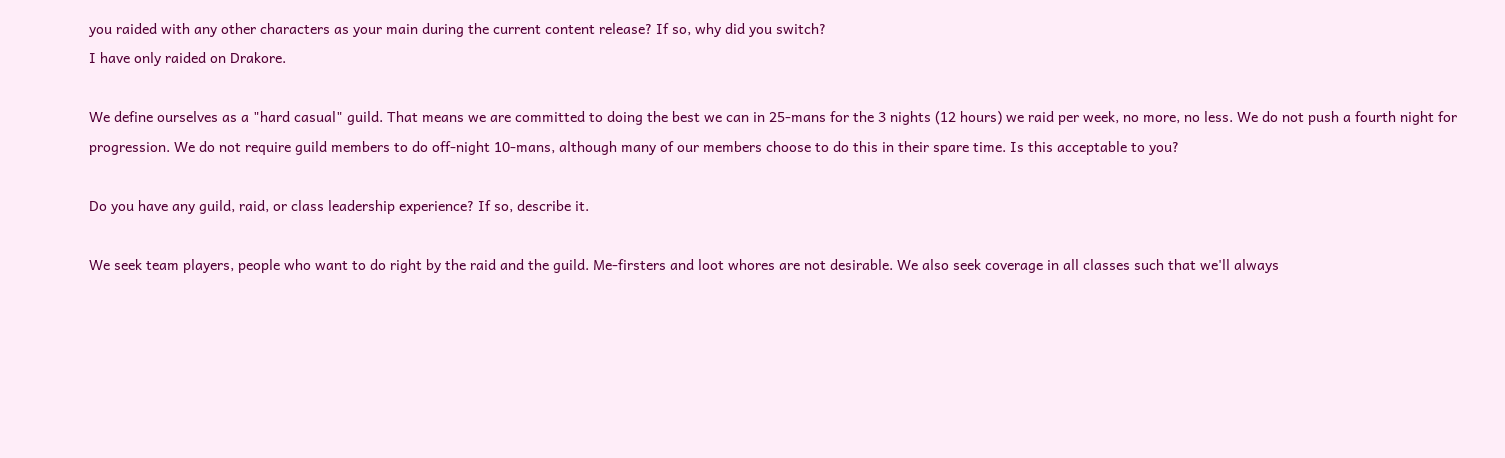you raided with any other characters as your main during the current content release? If so, why did you switch?
I have only raided on Drakore.

We define ourselves as a "hard casual" guild. That means we are committed to doing the best we can in 25-mans for the 3 nights (12 hours) we raid per week, no more, no less. We do not push a fourth night for progression. We do not require guild members to do off-night 10-mans, although many of our members choose to do this in their spare time. Is this acceptable to you?

Do you have any guild, raid, or class leadership experience? If so, describe it.

We seek team players, people who want to do right by the raid and the guild. Me-firsters and loot whores are not desirable. We also seek coverage in all classes such that we'll always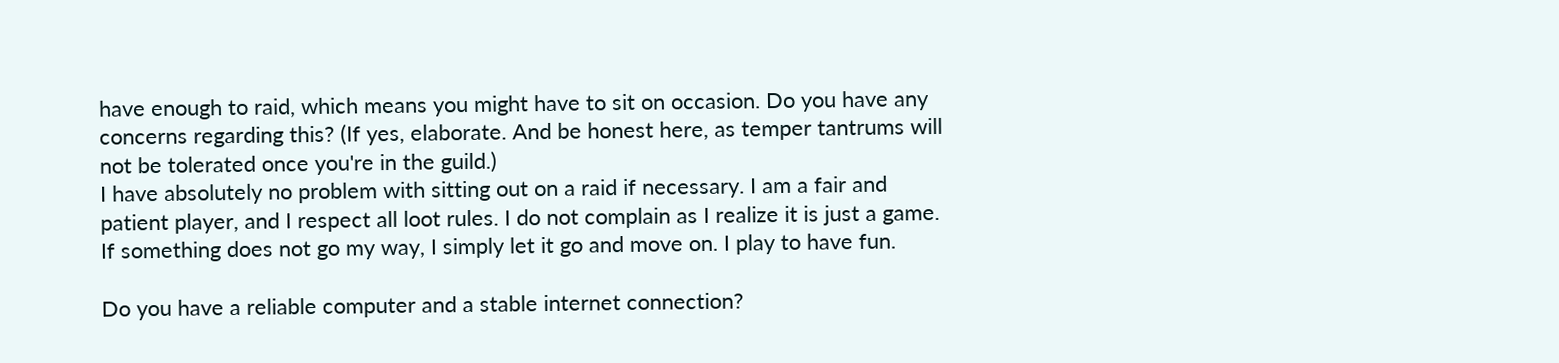have enough to raid, which means you might have to sit on occasion. Do you have any concerns regarding this? (If yes, elaborate. And be honest here, as temper tantrums will not be tolerated once you're in the guild.)
I have absolutely no problem with sitting out on a raid if necessary. I am a fair and patient player, and I respect all loot rules. I do not complain as I realize it is just a game. If something does not go my way, I simply let it go and move on. I play to have fun.

Do you have a reliable computer and a stable internet connection?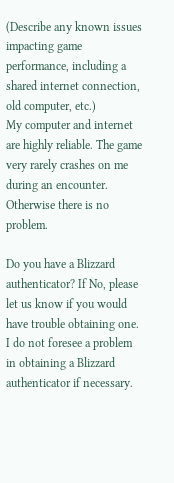(Describe any known issues impacting game performance, including a shared internet connection, old computer, etc.)
My computer and internet are highly reliable. The game very rarely crashes on me during an encounter. Otherwise there is no problem.

Do you have a Blizzard authenticator? If No, please let us know if you would have trouble obtaining one.
I do not foresee a problem in obtaining a Blizzard authenticator if necessary.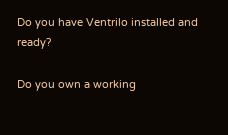Do you have Ventrilo installed and ready?

Do you own a working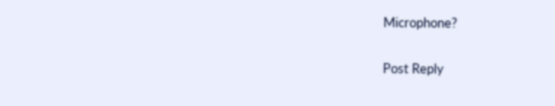Microphone?

Post Reply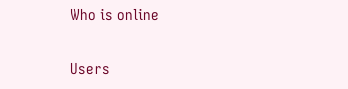Who is online

Users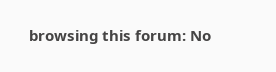browsing this forum: No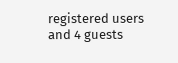registered users and 4 guests